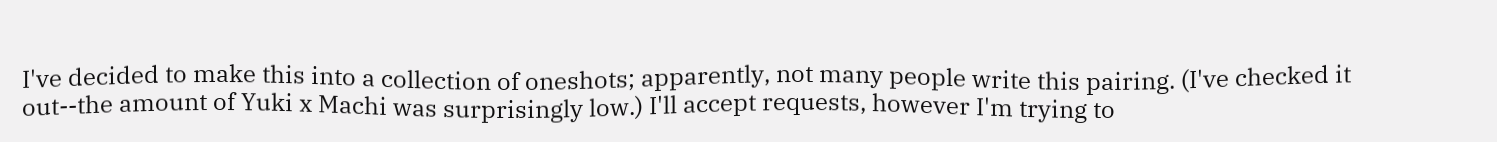I've decided to make this into a collection of oneshots; apparently, not many people write this pairing. (I've checked it out--the amount of Yuki x Machi was surprisingly low.) I'll accept requests, however I'm trying to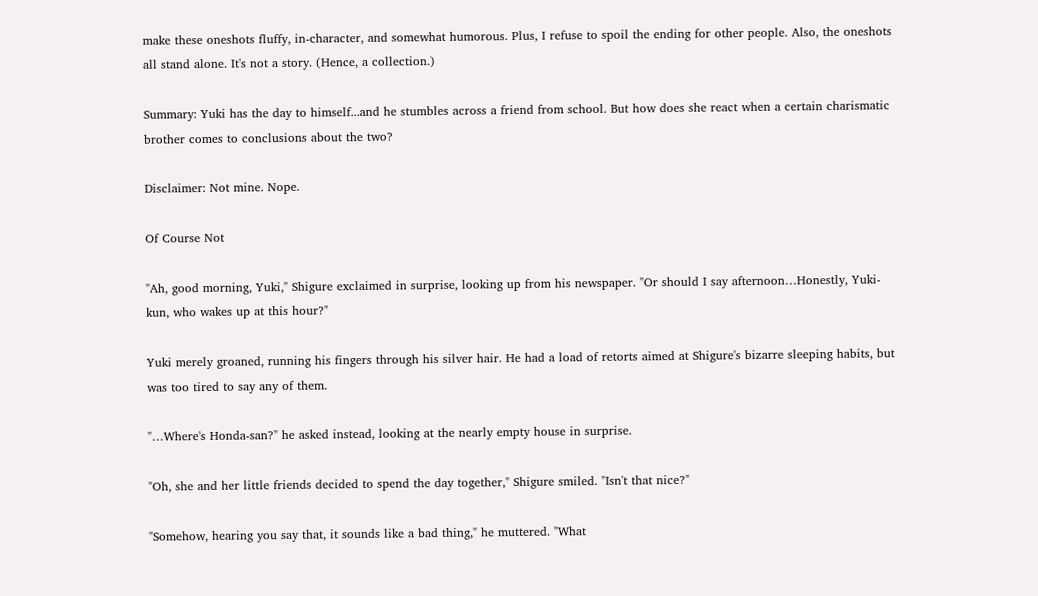make these oneshots fluffy, in-character, and somewhat humorous. Plus, I refuse to spoil the ending for other people. Also, the oneshots all stand alone. It's not a story. (Hence, a collection.)

Summary: Yuki has the day to himself...and he stumbles across a friend from school. But how does she react when a certain charismatic brother comes to conclusions about the two?

Disclaimer: Not mine. Nope.

Of Course Not

"Ah, good morning, Yuki," Shigure exclaimed in surprise, looking up from his newspaper. "Or should I say afternoon…Honestly, Yuki-kun, who wakes up at this hour?"

Yuki merely groaned, running his fingers through his silver hair. He had a load of retorts aimed at Shigure's bizarre sleeping habits, but was too tired to say any of them.

"…Where's Honda-san?" he asked instead, looking at the nearly empty house in surprise.

"Oh, she and her little friends decided to spend the day together," Shigure smiled. "Isn't that nice?"

"Somehow, hearing you say that, it sounds like a bad thing," he muttered. "What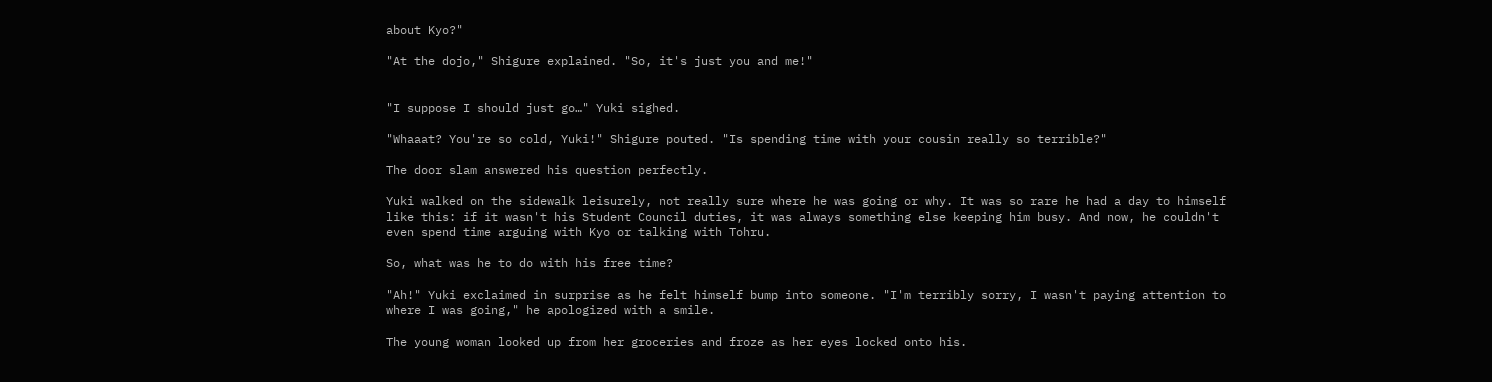about Kyo?"

"At the dojo," Shigure explained. "So, it's just you and me!"


"I suppose I should just go…" Yuki sighed.

"Whaaat? You're so cold, Yuki!" Shigure pouted. "Is spending time with your cousin really so terrible?"

The door slam answered his question perfectly.

Yuki walked on the sidewalk leisurely, not really sure where he was going or why. It was so rare he had a day to himself like this: if it wasn't his Student Council duties, it was always something else keeping him busy. And now, he couldn't even spend time arguing with Kyo or talking with Tohru.

So, what was he to do with his free time?

"Ah!" Yuki exclaimed in surprise as he felt himself bump into someone. "I'm terribly sorry, I wasn't paying attention to where I was going," he apologized with a smile.

The young woman looked up from her groceries and froze as her eyes locked onto his.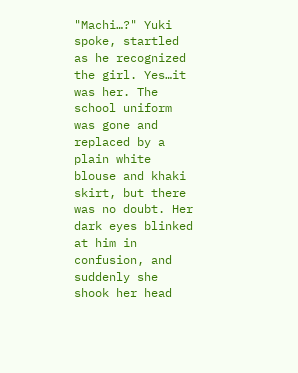"Machi…?" Yuki spoke, startled as he recognized the girl. Yes…it was her. The school uniform was gone and replaced by a plain white blouse and khaki skirt, but there was no doubt. Her dark eyes blinked at him in confusion, and suddenly she shook her head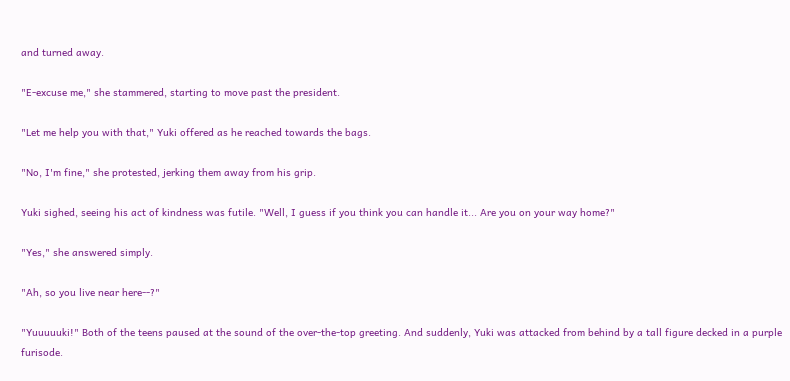and turned away.

"E-excuse me," she stammered, starting to move past the president.

"Let me help you with that," Yuki offered as he reached towards the bags.

"No, I'm fine," she protested, jerking them away from his grip.

Yuki sighed, seeing his act of kindness was futile. "Well, I guess if you think you can handle it... Are you on your way home?"

"Yes," she answered simply.

"Ah, so you live near here--?"

"Yuuuuuki!" Both of the teens paused at the sound of the over-the-top greeting. And suddenly, Yuki was attacked from behind by a tall figure decked in a purple furisode.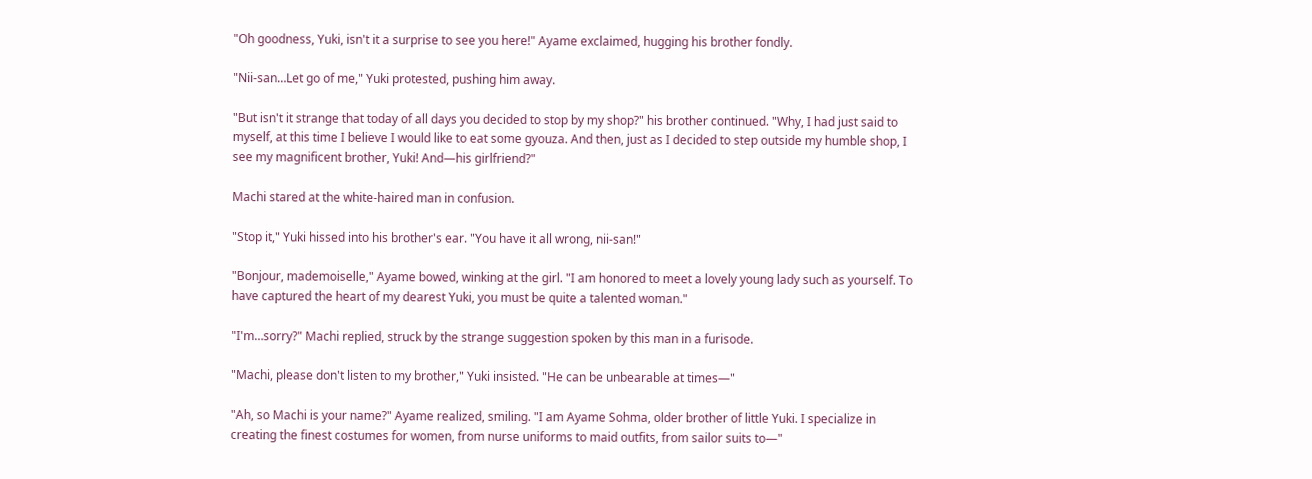"Oh goodness, Yuki, isn't it a surprise to see you here!" Ayame exclaimed, hugging his brother fondly.

"Nii-san…Let go of me," Yuki protested, pushing him away.

"But isn't it strange that today of all days you decided to stop by my shop?" his brother continued. "Why, I had just said to myself, at this time I believe I would like to eat some gyouza. And then, just as I decided to step outside my humble shop, I see my magnificent brother, Yuki! And—his girlfriend?"

Machi stared at the white-haired man in confusion.

"Stop it," Yuki hissed into his brother's ear. "You have it all wrong, nii-san!"

"Bonjour, mademoiselle," Ayame bowed, winking at the girl. "I am honored to meet a lovely young lady such as yourself. To have captured the heart of my dearest Yuki, you must be quite a talented woman."

"I'm…sorry?" Machi replied, struck by the strange suggestion spoken by this man in a furisode.

"Machi, please don't listen to my brother," Yuki insisted. "He can be unbearable at times—"

"Ah, so Machi is your name?" Ayame realized, smiling. "I am Ayame Sohma, older brother of little Yuki. I specialize in creating the finest costumes for women, from nurse uniforms to maid outfits, from sailor suits to—"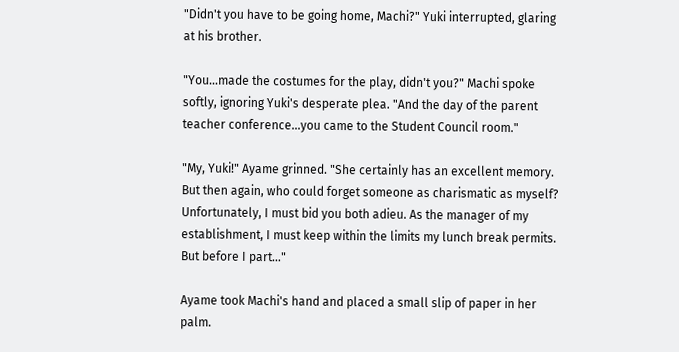"Didn't you have to be going home, Machi?" Yuki interrupted, glaring at his brother.

"You…made the costumes for the play, didn't you?" Machi spoke softly, ignoring Yuki's desperate plea. "And the day of the parent teacher conference…you came to the Student Council room."

"My, Yuki!" Ayame grinned. "She certainly has an excellent memory. But then again, who could forget someone as charismatic as myself? Unfortunately, I must bid you both adieu. As the manager of my establishment, I must keep within the limits my lunch break permits. But before I part…"

Ayame took Machi's hand and placed a small slip of paper in her palm.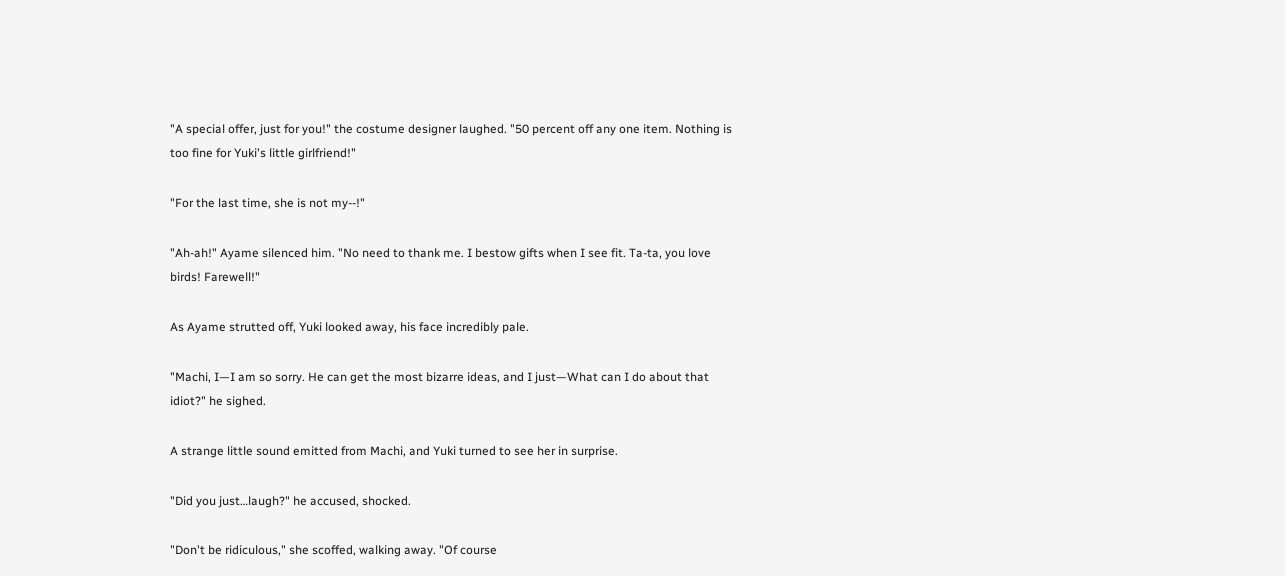"A special offer, just for you!" the costume designer laughed. "50 percent off any one item. Nothing is too fine for Yuki's little girlfriend!"

"For the last time, she is not my--!"

"Ah-ah!" Ayame silenced him. "No need to thank me. I bestow gifts when I see fit. Ta-ta, you love birds! Farewell!"

As Ayame strutted off, Yuki looked away, his face incredibly pale.

"Machi, I—I am so sorry. He can get the most bizarre ideas, and I just—What can I do about that idiot?" he sighed.

A strange little sound emitted from Machi, and Yuki turned to see her in surprise.

"Did you just…laugh?" he accused, shocked.

"Don't be ridiculous," she scoffed, walking away. "Of course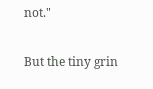not."

But the tiny grin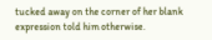tucked away on the corner of her blank expression told him otherwise.